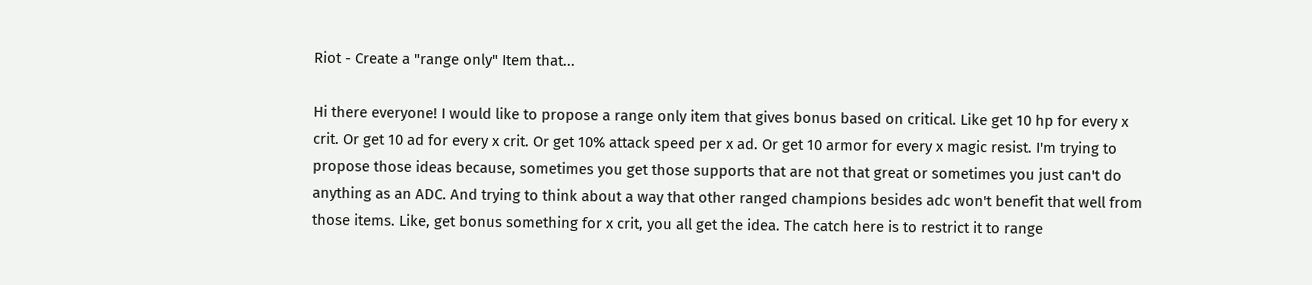Riot - Create a "range only" Item that...

Hi there everyone! I would like to propose a range only item that gives bonus based on critical. Like get 10 hp for every x crit. Or get 10 ad for every x crit. Or get 10% attack speed per x ad. Or get 10 armor for every x magic resist. I'm trying to propose those ideas because, sometimes you get those supports that are not that great or sometimes you just can't do anything as an ADC. And trying to think about a way that other ranged champions besides adc won't benefit that well from those items. Like, get bonus something for x crit, you all get the idea. The catch here is to restrict it to range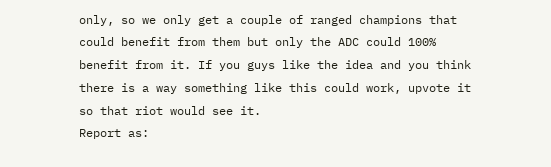only, so we only get a couple of ranged champions that could benefit from them but only the ADC could 100% benefit from it. If you guys like the idea and you think there is a way something like this could work, upvote it so that riot would see it.
Report as: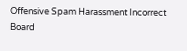Offensive Spam Harassment Incorrect Board